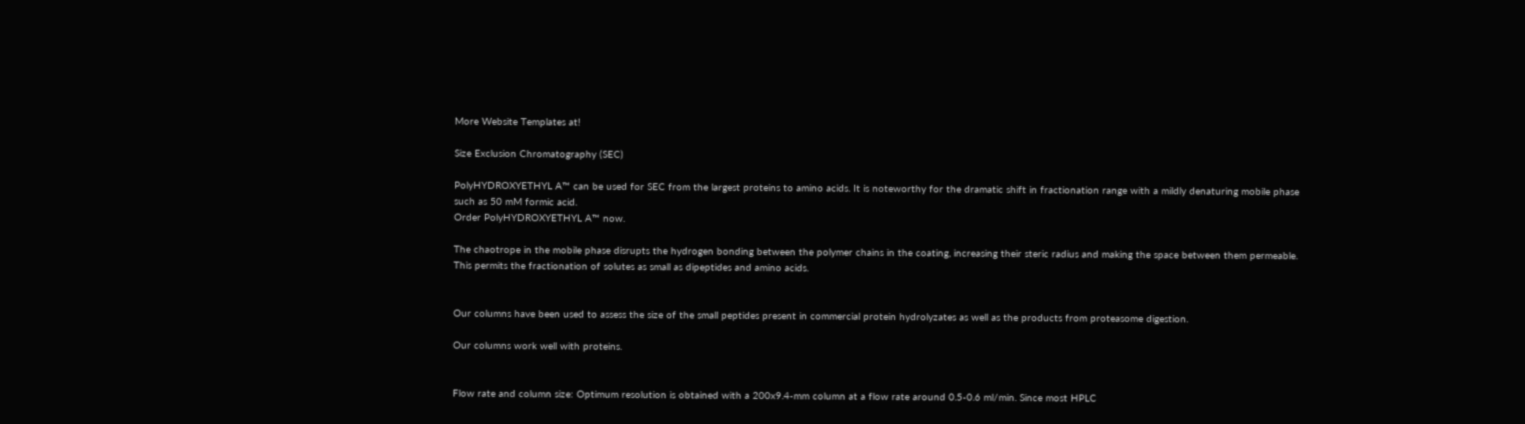More Website Templates at!

Size Exclusion Chromatography (SEC)

PolyHYDROXYETHYL A™ can be used for SEC from the largest proteins to amino acids. It is noteworthy for the dramatic shift in fractionation range with a mildly denaturing mobile phase such as 50 mM formic acid.
Order PolyHYDROXYETHYL A™ now.

The chaotrope in the mobile phase disrupts the hydrogen bonding between the polymer chains in the coating, increasing their steric radius and making the space between them permeable. This permits the fractionation of solutes as small as dipeptides and amino acids.


Our columns have been used to assess the size of the small peptides present in commercial protein hydrolyzates as well as the products from proteasome digestion.

Our columns work well with proteins.


Flow rate and column size: Optimum resolution is obtained with a 200x9.4-mm column at a flow rate around 0.5-0.6 ml/min. Since most HPLC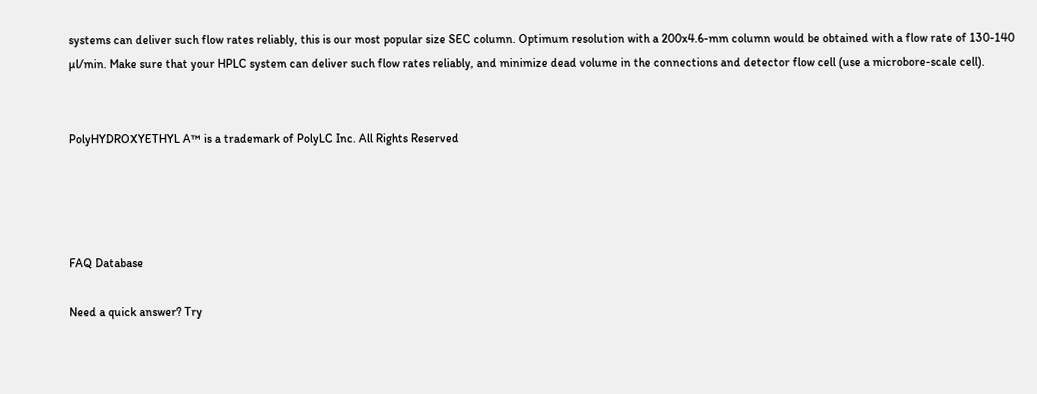systems can deliver such flow rates reliably, this is our most popular size SEC column. Optimum resolution with a 200x4.6-mm column would be obtained with a flow rate of 130-140 µl/min. Make sure that your HPLC system can deliver such flow rates reliably, and minimize dead volume in the connections and detector flow cell (use a microbore-scale cell).


PolyHYDROXYETHYL A™ is a trademark of PolyLC Inc. All Rights Reserved




FAQ Database

Need a quick answer? Try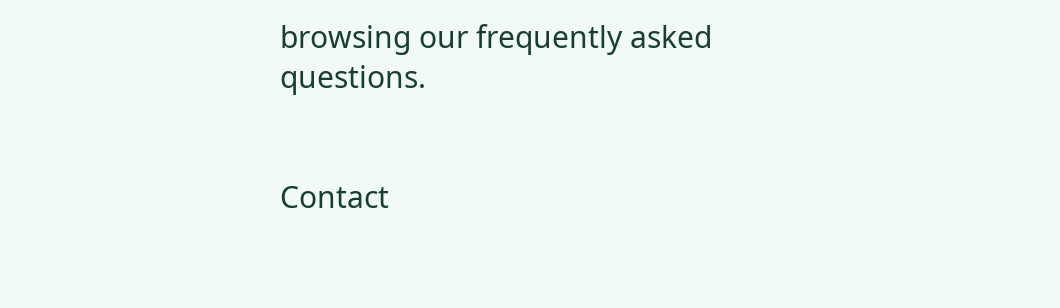browsing our frequently asked questions.


Contact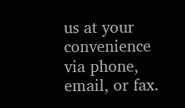us at your convenience via phone, email, or fax.